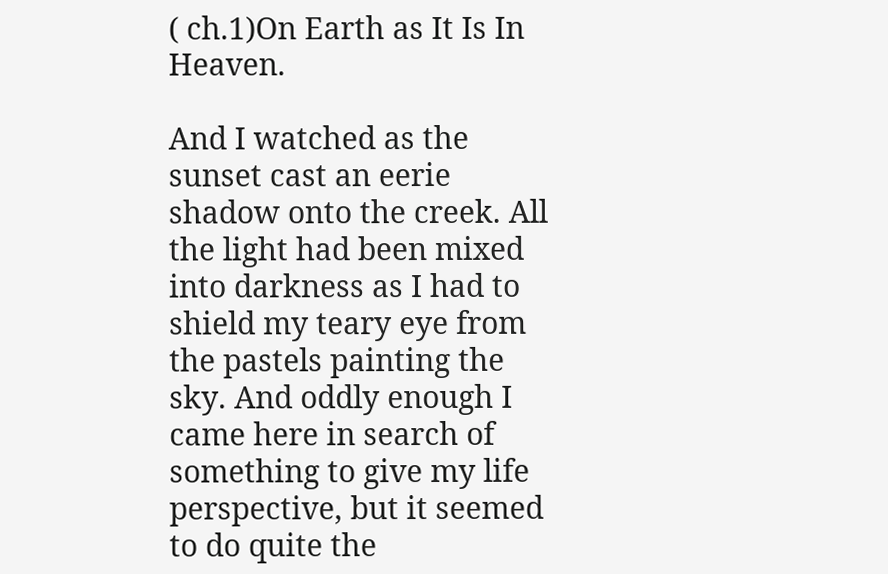( ch.1)On Earth as It Is In Heaven.

And I watched as the sunset cast an eerie shadow onto the creek. All the light had been mixed into darkness as I had to shield my teary eye from the pastels painting the sky. And oddly enough I came here in search of something to give my life perspective, but it seemed to do quite the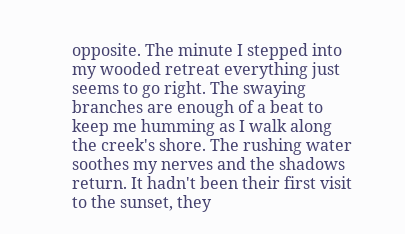opposite. The minute I stepped into my wooded retreat everything just seems to go right. The swaying branches are enough of a beat to keep me humming as I walk along the creek's shore. The rushing water soothes my nerves and the shadows return. It hadn't been their first visit to the sunset, they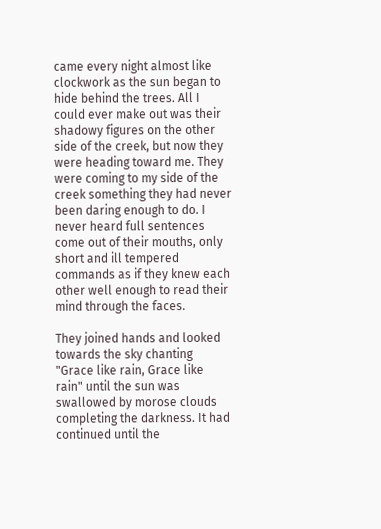came every night almost like clockwork as the sun began to hide behind the trees. All I could ever make out was their shadowy figures on the other side of the creek, but now they were heading toward me. They were coming to my side of the creek something they had never been daring enough to do. I never heard full sentences come out of their mouths, only short and ill tempered commands as if they knew each other well enough to read their mind through the faces.

They joined hands and looked towards the sky chanting "Grace like rain, Grace like rain" until the sun was swallowed by morose clouds completing the darkness. It had continued until the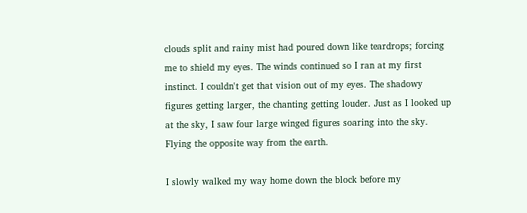clouds split and rainy mist had poured down like teardrops; forcing me to shield my eyes. The winds continued so I ran at my first instinct. I couldn't get that vision out of my eyes. The shadowy figures getting larger, the chanting getting louder. Just as I looked up at the sky, I saw four large winged figures soaring into the sky. Flying the opposite way from the earth.

I slowly walked my way home down the block before my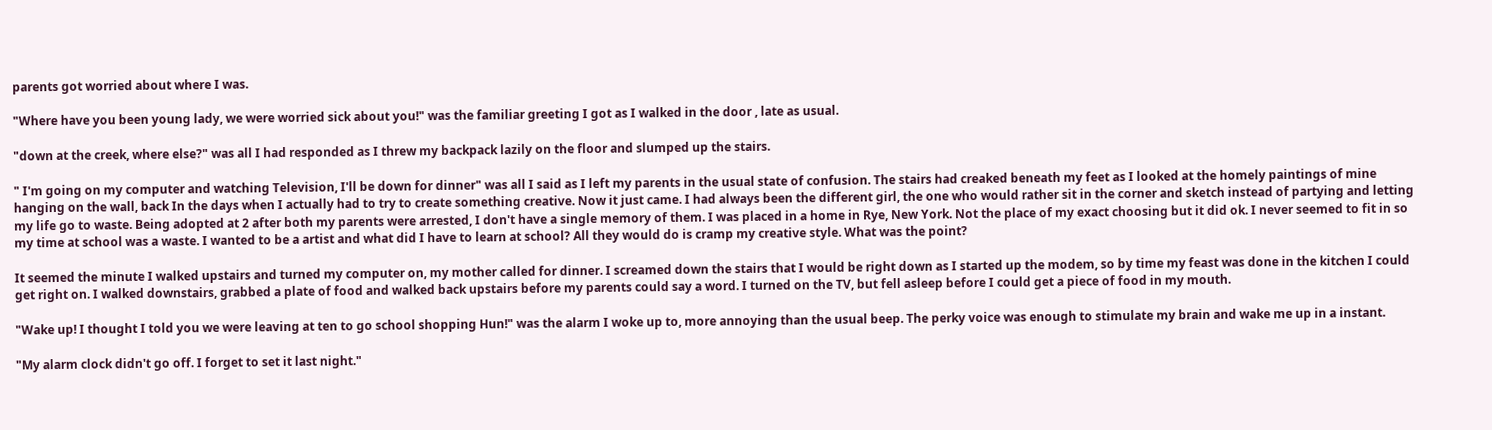parents got worried about where I was.

"Where have you been young lady, we were worried sick about you!" was the familiar greeting I got as I walked in the door , late as usual.

"down at the creek, where else?" was all I had responded as I threw my backpack lazily on the floor and slumped up the stairs.

" I'm going on my computer and watching Television, I'll be down for dinner" was all I said as I left my parents in the usual state of confusion. The stairs had creaked beneath my feet as I looked at the homely paintings of mine hanging on the wall, back In the days when I actually had to try to create something creative. Now it just came. I had always been the different girl, the one who would rather sit in the corner and sketch instead of partying and letting my life go to waste. Being adopted at 2 after both my parents were arrested, I don't have a single memory of them. I was placed in a home in Rye, New York. Not the place of my exact choosing but it did ok. I never seemed to fit in so my time at school was a waste. I wanted to be a artist and what did I have to learn at school? All they would do is cramp my creative style. What was the point?

It seemed the minute I walked upstairs and turned my computer on, my mother called for dinner. I screamed down the stairs that I would be right down as I started up the modem, so by time my feast was done in the kitchen I could get right on. I walked downstairs, grabbed a plate of food and walked back upstairs before my parents could say a word. I turned on the TV, but fell asleep before I could get a piece of food in my mouth.

"Wake up! I thought I told you we were leaving at ten to go school shopping Hun!" was the alarm I woke up to, more annoying than the usual beep. The perky voice was enough to stimulate my brain and wake me up in a instant.

"My alarm clock didn't go off. I forget to set it last night."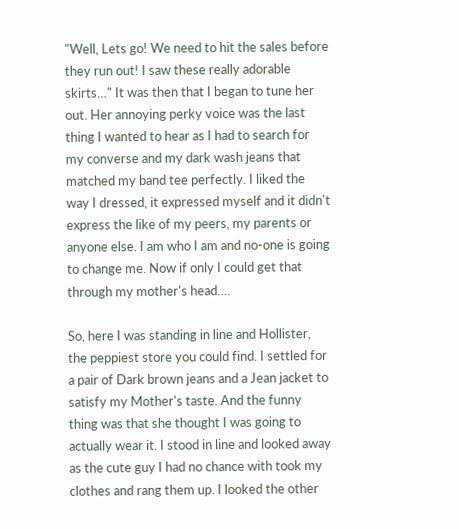"Well, Lets go! We need to hit the sales before they run out! I saw these really adorable skirts…" It was then that I began to tune her out. Her annoying perky voice was the last thing I wanted to hear as I had to search for my converse and my dark wash jeans that matched my band tee perfectly. I liked the way I dressed, it expressed myself and it didn't express the like of my peers, my parents or anyone else. I am who I am and no-one is going to change me. Now if only I could get that through my mother's head….

So, here I was standing in line and Hollister, the peppiest store you could find. I settled for a pair of Dark brown jeans and a Jean jacket to satisfy my Mother's taste. And the funny thing was that she thought I was going to actually wear it. I stood in line and looked away as the cute guy I had no chance with took my clothes and rang them up. I looked the other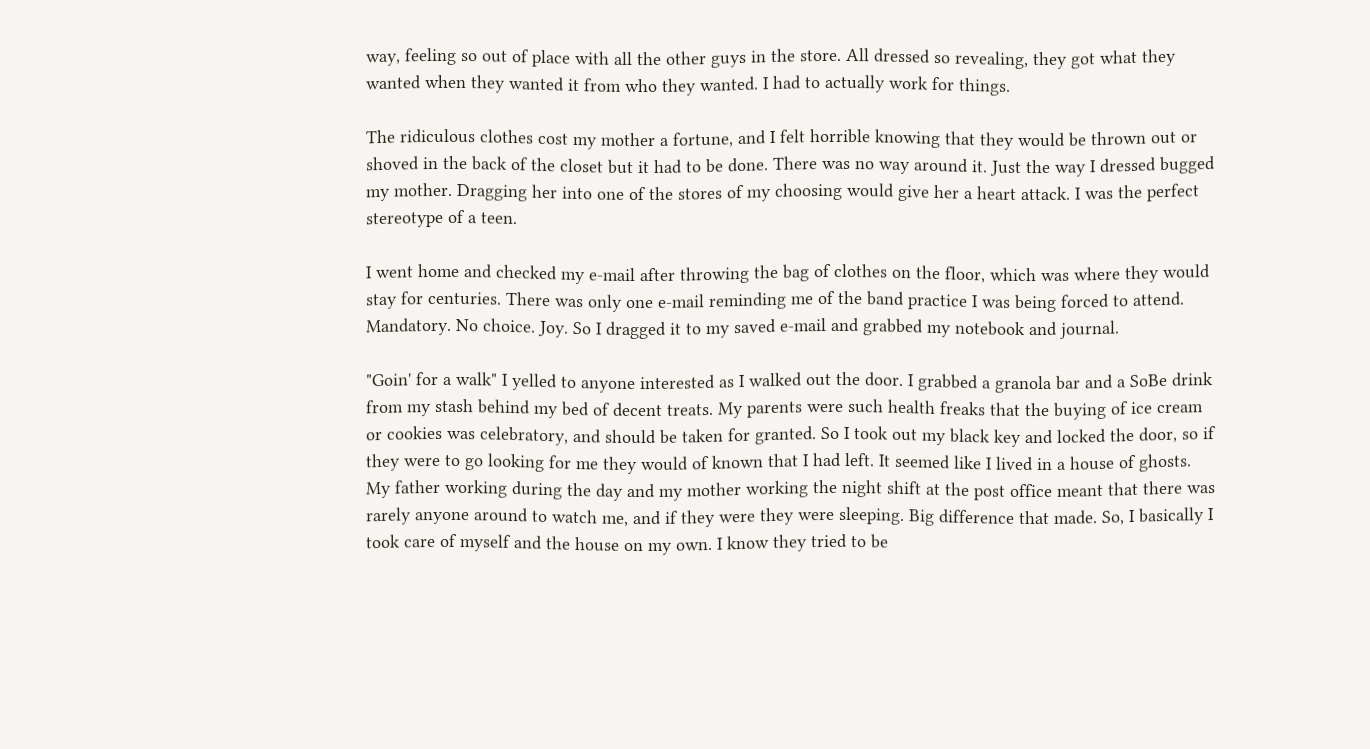way, feeling so out of place with all the other guys in the store. All dressed so revealing, they got what they wanted when they wanted it from who they wanted. I had to actually work for things.

The ridiculous clothes cost my mother a fortune, and I felt horrible knowing that they would be thrown out or shoved in the back of the closet but it had to be done. There was no way around it. Just the way I dressed bugged my mother. Dragging her into one of the stores of my choosing would give her a heart attack. I was the perfect stereotype of a teen.

I went home and checked my e-mail after throwing the bag of clothes on the floor, which was where they would stay for centuries. There was only one e-mail reminding me of the band practice I was being forced to attend. Mandatory. No choice. Joy. So I dragged it to my saved e-mail and grabbed my notebook and journal.

"Goin' for a walk" I yelled to anyone interested as I walked out the door. I grabbed a granola bar and a SoBe drink from my stash behind my bed of decent treats. My parents were such health freaks that the buying of ice cream or cookies was celebratory, and should be taken for granted. So I took out my black key and locked the door, so if they were to go looking for me they would of known that I had left. It seemed like I lived in a house of ghosts. My father working during the day and my mother working the night shift at the post office meant that there was rarely anyone around to watch me, and if they were they were sleeping. Big difference that made. So, I basically I took care of myself and the house on my own. I know they tried to be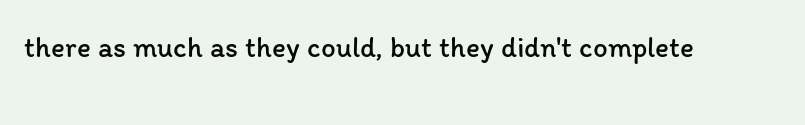there as much as they could, but they didn't complete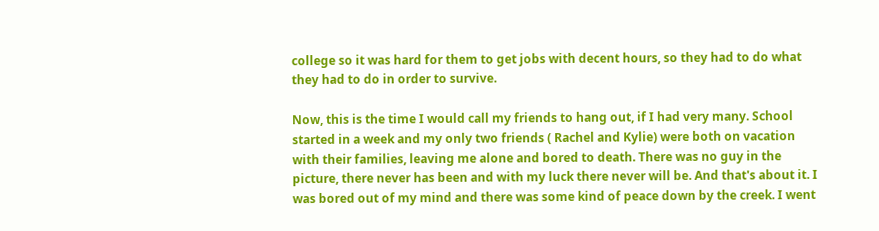college so it was hard for them to get jobs with decent hours, so they had to do what they had to do in order to survive.

Now, this is the time I would call my friends to hang out, if I had very many. School started in a week and my only two friends ( Rachel and Kylie) were both on vacation with their families, leaving me alone and bored to death. There was no guy in the picture, there never has been and with my luck there never will be. And that's about it. I was bored out of my mind and there was some kind of peace down by the creek. I went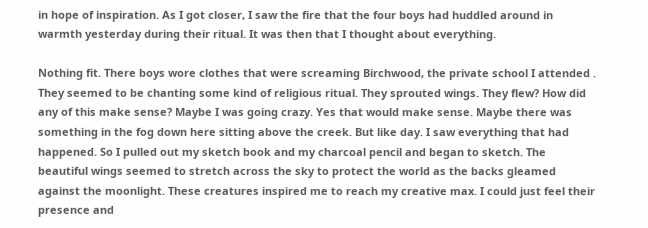in hope of inspiration. As I got closer, I saw the fire that the four boys had huddled around in warmth yesterday during their ritual. It was then that I thought about everything.

Nothing fit. There boys wore clothes that were screaming Birchwood, the private school I attended . They seemed to be chanting some kind of religious ritual. They sprouted wings. They flew? How did any of this make sense? Maybe I was going crazy. Yes that would make sense. Maybe there was something in the fog down here sitting above the creek. But like day. I saw everything that had happened. So I pulled out my sketch book and my charcoal pencil and began to sketch. The beautiful wings seemed to stretch across the sky to protect the world as the backs gleamed against the moonlight. These creatures inspired me to reach my creative max. I could just feel their presence and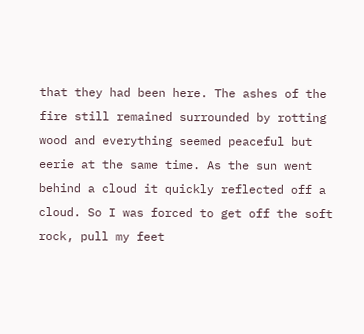that they had been here. The ashes of the fire still remained surrounded by rotting wood and everything seemed peaceful but eerie at the same time. As the sun went behind a cloud it quickly reflected off a cloud. So I was forced to get off the soft rock, pull my feet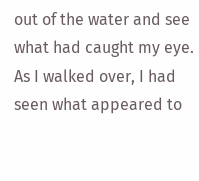out of the water and see what had caught my eye. As I walked over, I had seen what appeared to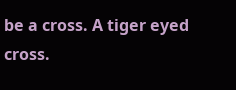be a cross. A tiger eyed cross.